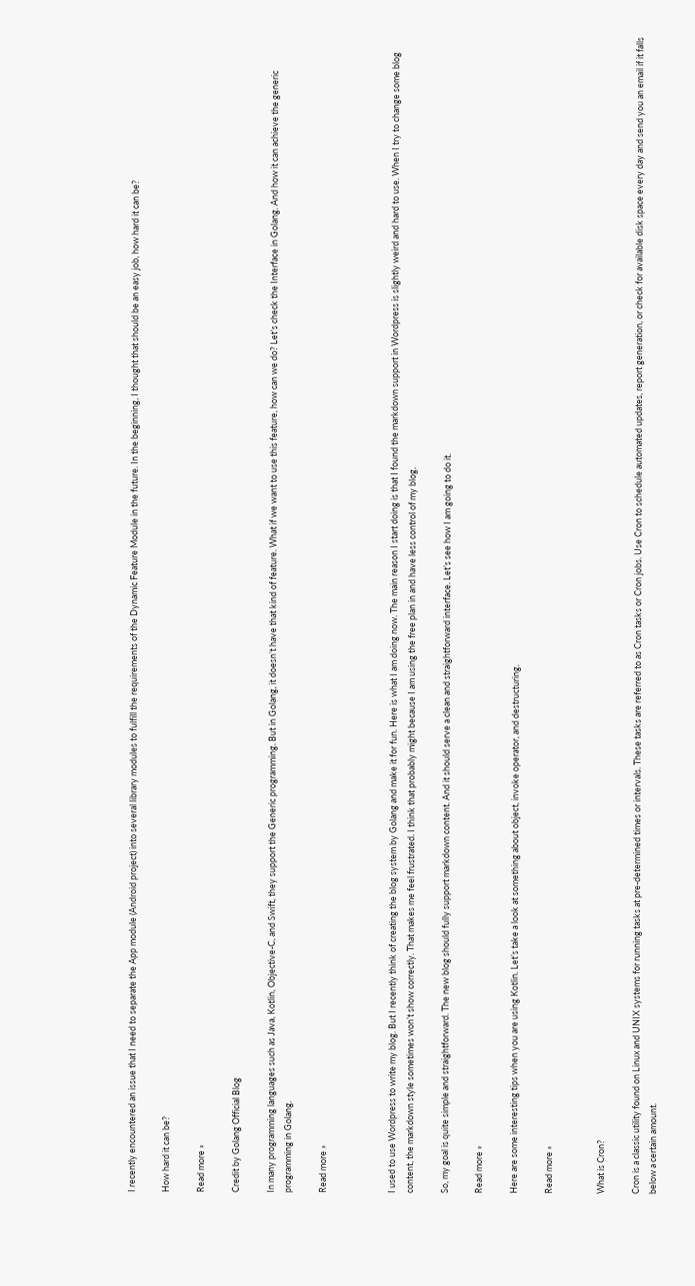I recently encountered an issue that I need to separate the App module (Android project) into several library modules to fulfill the requirements of the Dynamic Feature Module in the future. In the beginning, I thought that should be an easy job, how hard it can be?

How hard it can be?

Read more »

Credit by Golang Official Blog

In many programming languages such as Java, Kotlin, Objective-C, and Swift, they support the Generic programming. But in Golang, it doesn’t have that kind of feature. What if we want to use this feature, how can we do? Let’s check the Interface in Golang. And how it can achieve the generic programming in Golang.

Read more »



I used to use Wordpress to write my blog. But I recently think of creating the blog system by Golang and make it for fun. Here is what I am doing now. The main reason I start doing is that I found the markdown support in Wordpress is slightly weird and hard to use. When I try to change some blog content, the markdown style sometimes won’t show correctly. That makes me feel frustrated. I think that probably might because I am using the free plan in and have less control of my blog.

So, my goal is quite simple and straightforward. The new blog should fully support markdown content. And it should serve a clean and straightforward interface. Let’s see how I am going to do it.

Read more »

Here are some interesting tips when you are using Kotlin. Let’s take a look at something about object, invoke operator, and destructuring.

Read more »


What is Cron?

Cron is a classic utility found on Linux and UNIX systems for running tasks at pre-determined times or intervals. These tasks are referred to as Cron tasks or Cron jobs. Use Cron to schedule automated updates, report generation, or check for available disk space every day and send you an email if it falls below a certain amount.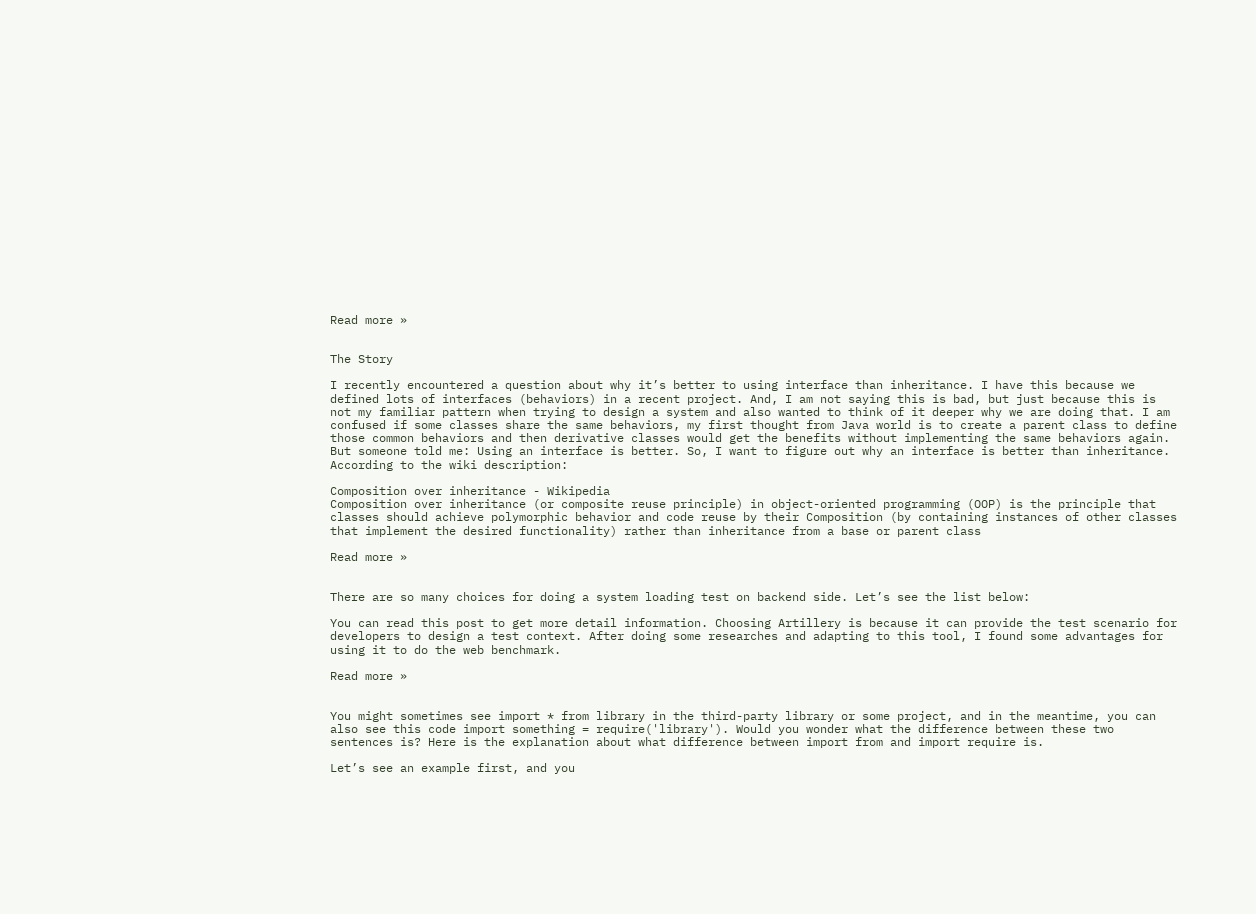Read more »


The Story

I recently encountered a question about why it’s better to using interface than inheritance. I have this because we defined lots of interfaces (behaviors) in a recent project. And, I am not saying this is bad, but just because this is not my familiar pattern when trying to design a system and also wanted to think of it deeper why we are doing that. I am confused if some classes share the same behaviors, my first thought from Java world is to create a parent class to define those common behaviors and then derivative classes would get the benefits without implementing the same behaviors again. But someone told me: Using an interface is better. So, I want to figure out why an interface is better than inheritance. According to the wiki description:

Composition over inheritance - Wikipedia
Composition over inheritance (or composite reuse principle) in object-oriented programming (OOP) is the principle that classes should achieve polymorphic behavior and code reuse by their Composition (by containing instances of other classes that implement the desired functionality) rather than inheritance from a base or parent class

Read more »


There are so many choices for doing a system loading test on backend side. Let’s see the list below:

You can read this post to get more detail information. Choosing Artillery is because it can provide the test scenario for developers to design a test context. After doing some researches and adapting to this tool, I found some advantages for using it to do the web benchmark.

Read more »


You might sometimes see import * from library in the third-party library or some project, and in the meantime, you can also see this code import something = require('library'). Would you wonder what the difference between these two sentences is? Here is the explanation about what difference between import from and import require is.

Let’s see an example first, and you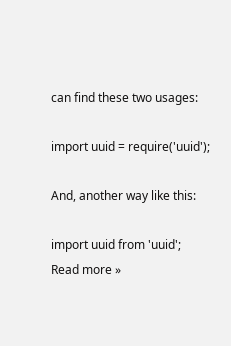can find these two usages:

import uuid = require('uuid');

And, another way like this:

import uuid from 'uuid';
Read more »